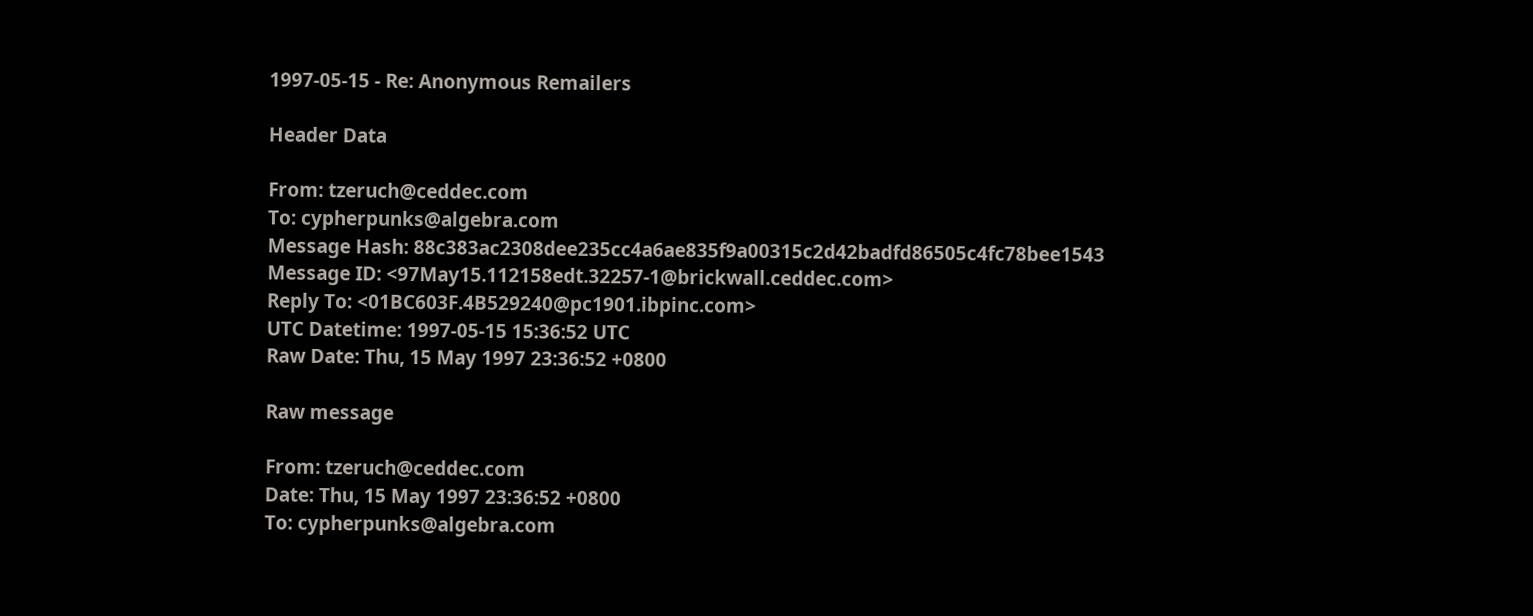1997-05-15 - Re: Anonymous Remailers

Header Data

From: tzeruch@ceddec.com
To: cypherpunks@algebra.com
Message Hash: 88c383ac2308dee235cc4a6ae835f9a00315c2d42badfd86505c4fc78bee1543
Message ID: <97May15.112158edt.32257-1@brickwall.ceddec.com>
Reply To: <01BC603F.4B529240@pc1901.ibpinc.com>
UTC Datetime: 1997-05-15 15:36:52 UTC
Raw Date: Thu, 15 May 1997 23:36:52 +0800

Raw message

From: tzeruch@ceddec.com
Date: Thu, 15 May 1997 23:36:52 +0800
To: cypherpunks@algebra.com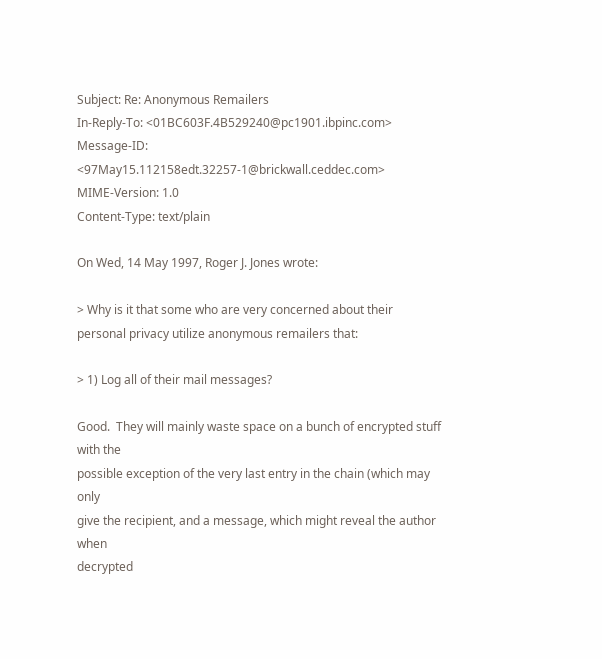Subject: Re: Anonymous Remailers
In-Reply-To: <01BC603F.4B529240@pc1901.ibpinc.com>
Message-ID: <97May15.112158edt.32257-1@brickwall.ceddec.com>
MIME-Version: 1.0
Content-Type: text/plain

On Wed, 14 May 1997, Roger J. Jones wrote:

> Why is it that some who are very concerned about their personal privacy utilize anonymous remailers that:

> 1) Log all of their mail messages?

Good.  They will mainly waste space on a bunch of encrypted stuff with the
possible exception of the very last entry in the chain (which may only
give the recipient, and a message, which might reveal the author when
decrypted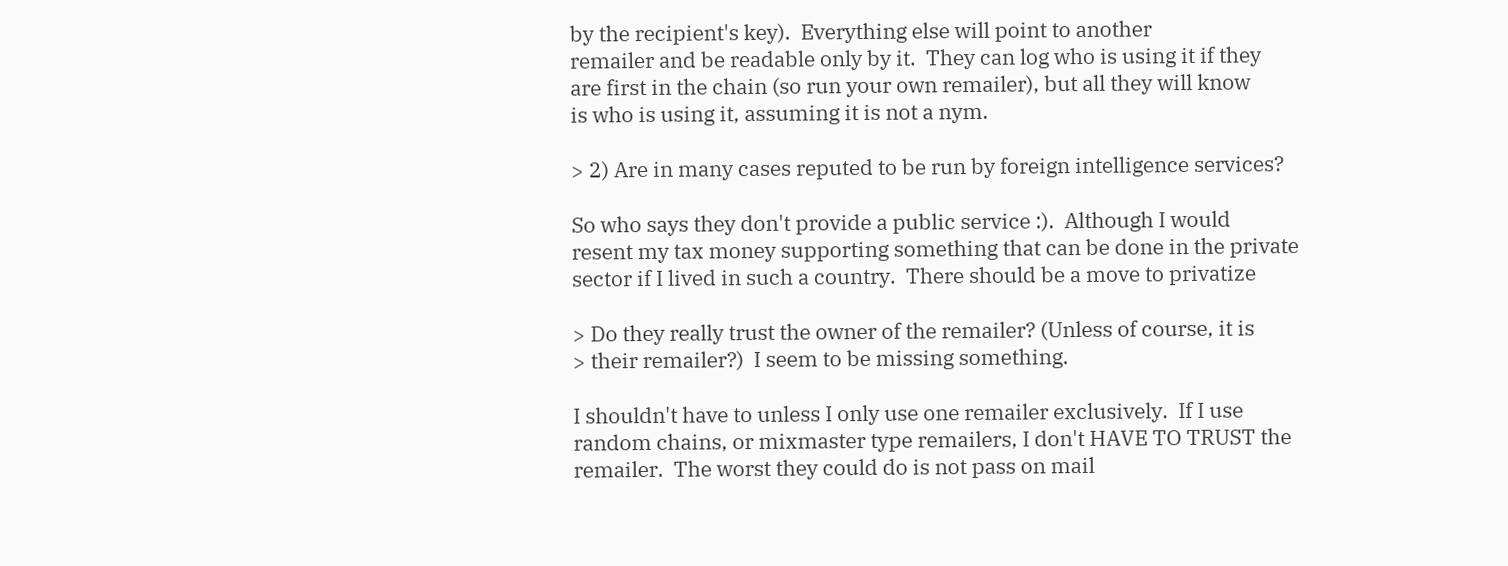by the recipient's key).  Everything else will point to another
remailer and be readable only by it.  They can log who is using it if they
are first in the chain (so run your own remailer), but all they will know
is who is using it, assuming it is not a nym.

> 2) Are in many cases reputed to be run by foreign intelligence services?

So who says they don't provide a public service :).  Although I would
resent my tax money supporting something that can be done in the private
sector if I lived in such a country.  There should be a move to privatize

> Do they really trust the owner of the remailer? (Unless of course, it is
> their remailer?)  I seem to be missing something.

I shouldn't have to unless I only use one remailer exclusively.  If I use
random chains, or mixmaster type remailers, I don't HAVE TO TRUST the
remailer.  The worst they could do is not pass on mail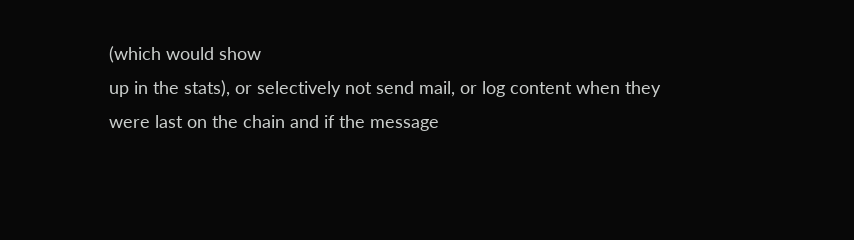(which would show
up in the stats), or selectively not send mail, or log content when they
were last on the chain and if the message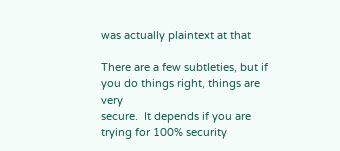was actually plaintext at that

There are a few subtleties, but if you do things right, things are very
secure.  It depends if you are trying for 100% security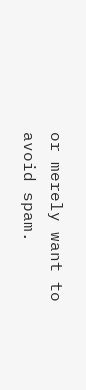or merely want to
avoid spam.